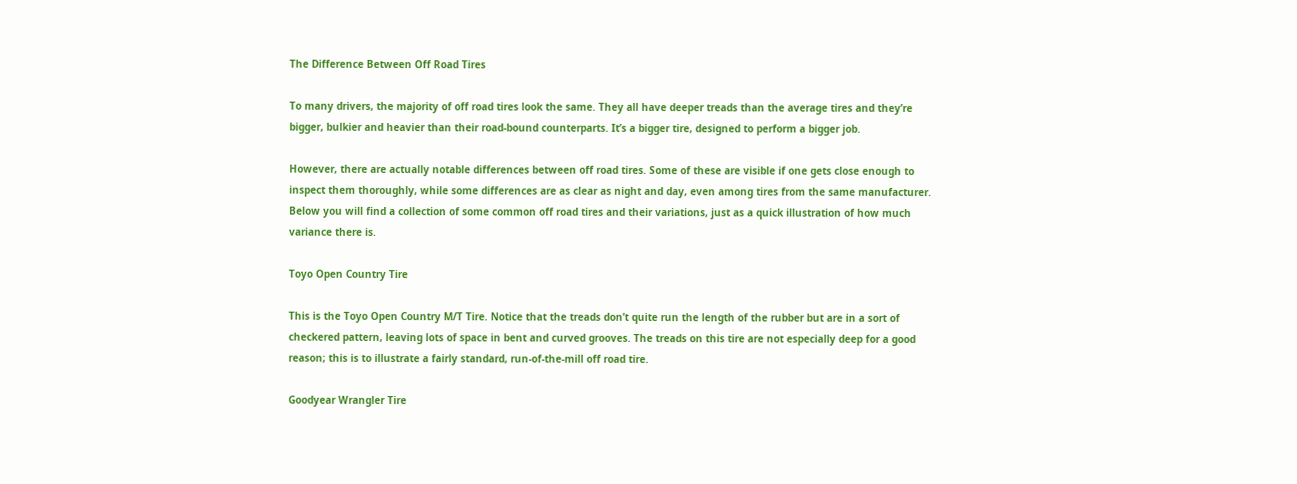The Difference Between Off Road Tires

To many drivers, the majority of off road tires look the same. They all have deeper treads than the average tires and they’re bigger, bulkier and heavier than their road-bound counterparts. It’s a bigger tire, designed to perform a bigger job.

However, there are actually notable differences between off road tires. Some of these are visible if one gets close enough to inspect them thoroughly, while some differences are as clear as night and day, even among tires from the same manufacturer. Below you will find a collection of some common off road tires and their variations, just as a quick illustration of how much variance there is.

Toyo Open Country Tire

This is the Toyo Open Country M/T Tire. Notice that the treads don’t quite run the length of the rubber but are in a sort of checkered pattern, leaving lots of space in bent and curved grooves. The treads on this tire are not especially deep for a good reason; this is to illustrate a fairly standard, run-of-the-mill off road tire.

Goodyear Wrangler Tire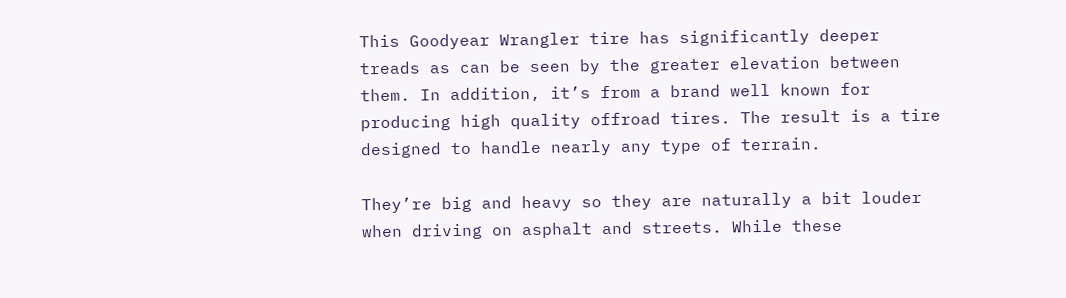This Goodyear Wrangler tire has significantly deeper treads as can be seen by the greater elevation between them. In addition, it’s from a brand well known for producing high quality offroad tires. The result is a tire designed to handle nearly any type of terrain.

They’re big and heavy so they are naturally a bit louder when driving on asphalt and streets. While these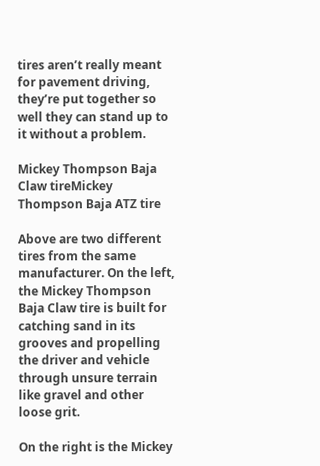tires aren’t really meant for pavement driving, they’re put together so well they can stand up to it without a problem.

Mickey Thompson Baja Claw tireMickey Thompson Baja ATZ tire

Above are two different tires from the same manufacturer. On the left, the Mickey Thompson Baja Claw tire is built for catching sand in its grooves and propelling the driver and vehicle through unsure terrain like gravel and other loose grit.

On the right is the Mickey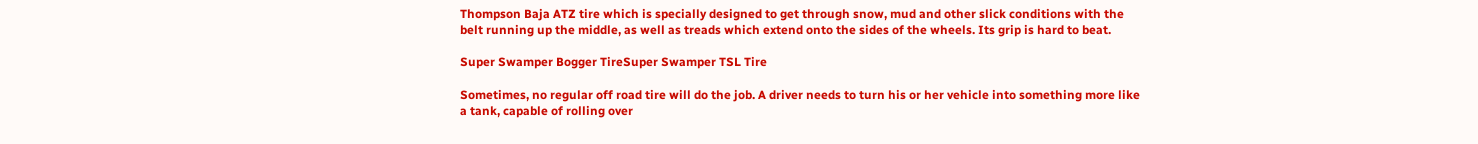Thompson Baja ATZ tire which is specially designed to get through snow, mud and other slick conditions with the belt running up the middle, as well as treads which extend onto the sides of the wheels. Its grip is hard to beat.

Super Swamper Bogger TireSuper Swamper TSL Tire

Sometimes, no regular off road tire will do the job. A driver needs to turn his or her vehicle into something more like a tank, capable of rolling over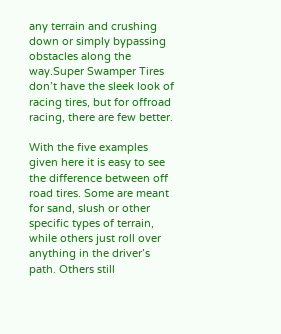any terrain and crushing down or simply bypassing obstacles along the way.Super Swamper Tires don’t have the sleek look of racing tires, but for offroad racing, there are few better.

With the five examples given here it is easy to see the difference between off road tires. Some are meant for sand, slush or other specific types of terrain, while others just roll over anything in the driver’s path. Others still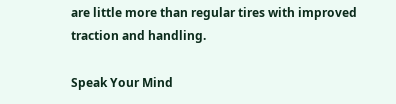are little more than regular tires with improved traction and handling.

Speak Your Mind